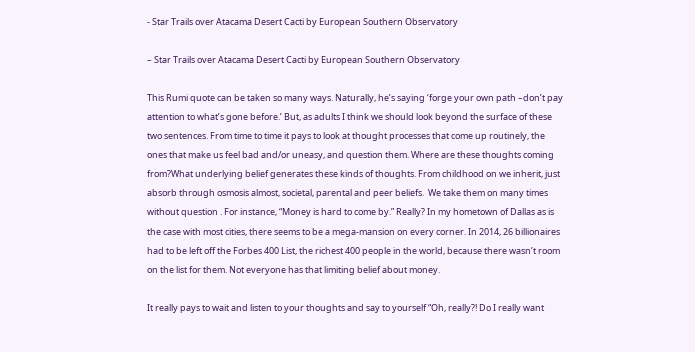- Star Trails over Atacama Desert Cacti by European Southern Observatory

– Star Trails over Atacama Desert Cacti by European Southern Observatory

This Rumi quote can be taken so many ways. Naturally, he’s saying ‘forge your own path –don’t pay attention to what’s gone before.’ But, as adults I think we should look beyond the surface of these two sentences. From time to time it pays to look at thought processes that come up routinely, the ones that make us feel bad and/or uneasy, and question them. Where are these thoughts coming from?What underlying belief generates these kinds of thoughts. From childhood on we inherit, just absorb through osmosis almost, societal, parental and peer beliefs.  We take them on many times without question . For instance, “Money is hard to come by.” Really? In my hometown of Dallas as is the case with most cities, there seems to be a mega-mansion on every corner. In 2014, 26 billionaires had to be left off the Forbes 400 List, the richest 400 people in the world, because there wasn’t room on the list for them. Not everyone has that limiting belief about money.

It really pays to wait and listen to your thoughts and say to yourself “Oh, really?! Do I really want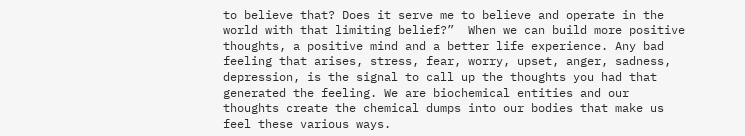to believe that? Does it serve me to believe and operate in the world with that limiting belief?”  When we can build more positive thoughts, a positive mind and a better life experience. Any bad feeling that arises, stress, fear, worry, upset, anger, sadness, depression, is the signal to call up the thoughts you had that generated the feeling. We are biochemical entities and our thoughts create the chemical dumps into our bodies that make us feel these various ways.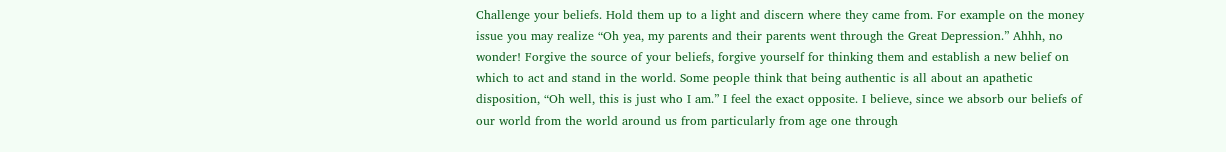Challenge your beliefs. Hold them up to a light and discern where they came from. For example on the money issue you may realize “Oh yea, my parents and their parents went through the Great Depression.” Ahhh, no wonder! Forgive the source of your beliefs, forgive yourself for thinking them and establish a new belief on which to act and stand in the world. Some people think that being authentic is all about an apathetic disposition, “Oh well, this is just who I am.” I feel the exact opposite. I believe, since we absorb our beliefs of our world from the world around us from particularly from age one through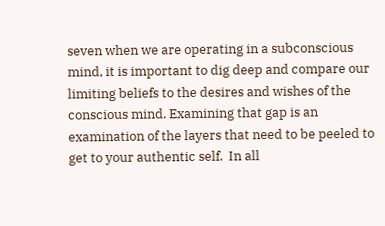seven when we are operating in a subconscious mind, it is important to dig deep and compare our limiting beliefs to the desires and wishes of the conscious mind. Examining that gap is an examination of the layers that need to be peeled to get to your authentic self.  In all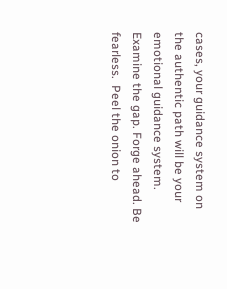cases, your guidance system on the authentic path will be your emotional guidance system. Examine the gap. Forge ahead. Be fearless.  Peel the onion to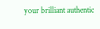your brilliant authentic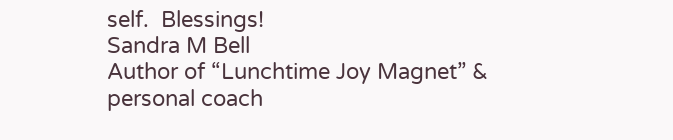self.  Blessings!
Sandra M Bell
Author of “Lunchtime Joy Magnet” & personal coach